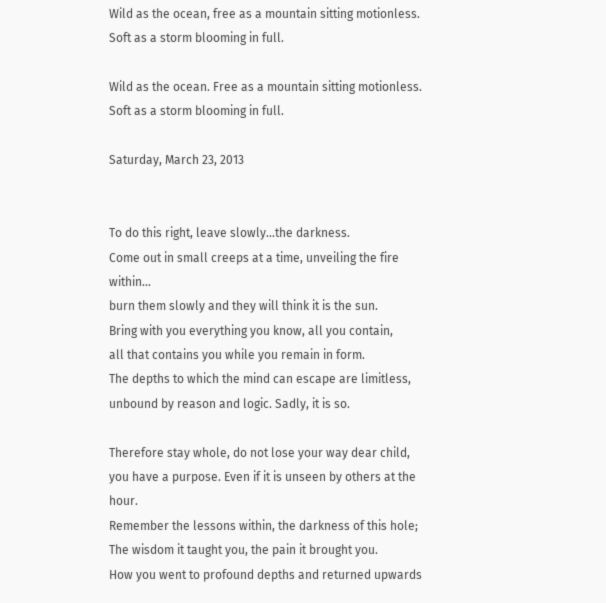Wild as the ocean, free as a mountain sitting motionless. Soft as a storm blooming in full.

Wild as the ocean. Free as a mountain sitting motionless. Soft as a storm blooming in full.

Saturday, March 23, 2013


To do this right, leave slowly...the darkness.
Come out in small creeps at a time, unveiling the fire within...
burn them slowly and they will think it is the sun.
Bring with you everything you know, all you contain,
all that contains you while you remain in form.
The depths to which the mind can escape are limitless,
unbound by reason and logic. Sadly, it is so.

Therefore stay whole, do not lose your way dear child,
you have a purpose. Even if it is unseen by others at the hour.
Remember the lessons within, the darkness of this hole;
The wisdom it taught you, the pain it brought you.
How you went to profound depths and returned upwards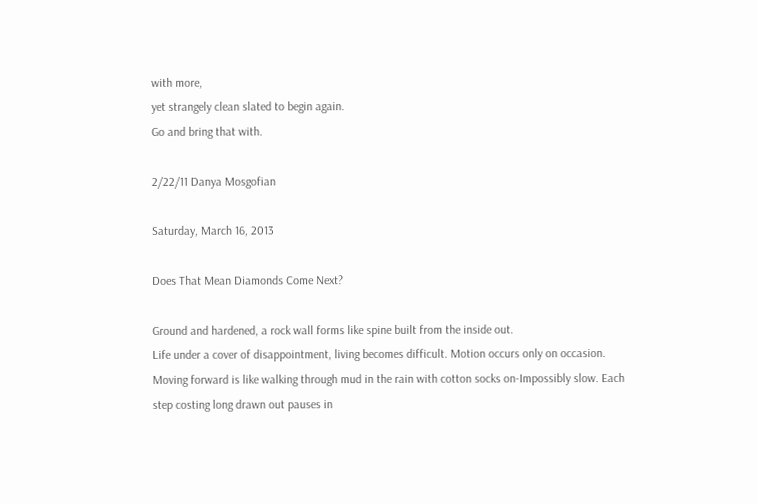with more,
yet strangely clean slated to begin again.
Go and bring that with.

2/22/11 Danya Mosgofian

Saturday, March 16, 2013

Does That Mean Diamonds Come Next?

Ground and hardened, a rock wall forms like spine built from the inside out.
Life under a cover of disappointment, living becomes difficult. Motion occurs only on occasion.
Moving forward is like walking through mud in the rain with cotton socks on-Impossibly slow. Each step costing long drawn out pauses in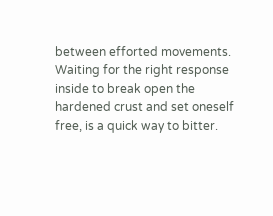between efforted movements.
Waiting for the right response inside to break open the hardened crust and set oneself free, is a quick way to bitter.